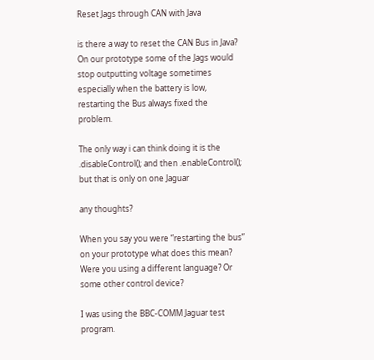Reset Jags through CAN with Java

is there a way to reset the CAN Bus in Java? On our prototype some of the Jags would stop outputting voltage sometimes especially when the battery is low, restarting the Bus always fixed the problem.

The only way i can think doing it is the .disableControl(); and then .enableControl(); but that is only on one Jaguar

any thoughts?

When you say you were “restarting the bus” on your prototype what does this mean? Were you using a different language? Or some other control device?

I was using the BBC-COMM Jaguar test program.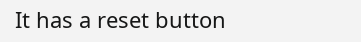It has a reset button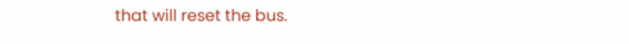that will reset the bus.